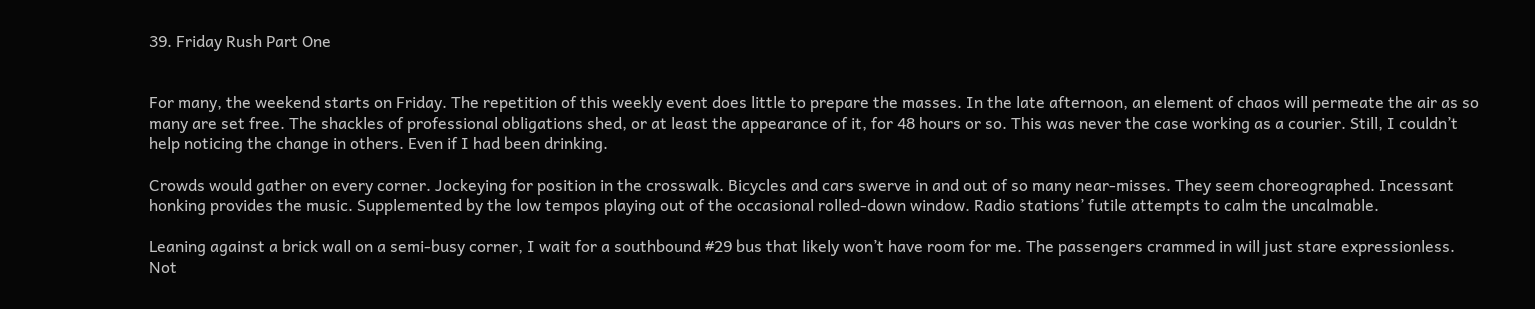39. Friday Rush Part One


For many, the weekend starts on Friday. The repetition of this weekly event does little to prepare the masses. In the late afternoon, an element of chaos will permeate the air as so many are set free. The shackles of professional obligations shed, or at least the appearance of it, for 48 hours or so. This was never the case working as a courier. Still, I couldn’t help noticing the change in others. Even if I had been drinking.

Crowds would gather on every corner. Jockeying for position in the crosswalk. Bicycles and cars swerve in and out of so many near-misses. They seem choreographed. Incessant honking provides the music. Supplemented by the low tempos playing out of the occasional rolled-down window. Radio stations’ futile attempts to calm the uncalmable.

Leaning against a brick wall on a semi-busy corner, I wait for a southbound #29 bus that likely won’t have room for me. The passengers crammed in will just stare expressionless. Not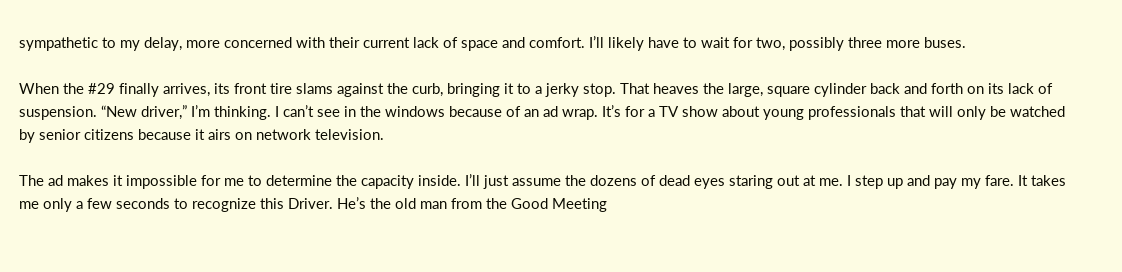sympathetic to my delay, more concerned with their current lack of space and comfort. I’ll likely have to wait for two, possibly three more buses.

When the #29 finally arrives, its front tire slams against the curb, bringing it to a jerky stop. That heaves the large, square cylinder back and forth on its lack of suspension. “New driver,” I’m thinking. I can’t see in the windows because of an ad wrap. It’s for a TV show about young professionals that will only be watched by senior citizens because it airs on network television.

The ad makes it impossible for me to determine the capacity inside. I’ll just assume the dozens of dead eyes staring out at me. I step up and pay my fare. It takes me only a few seconds to recognize this Driver. He’s the old man from the Good Meeting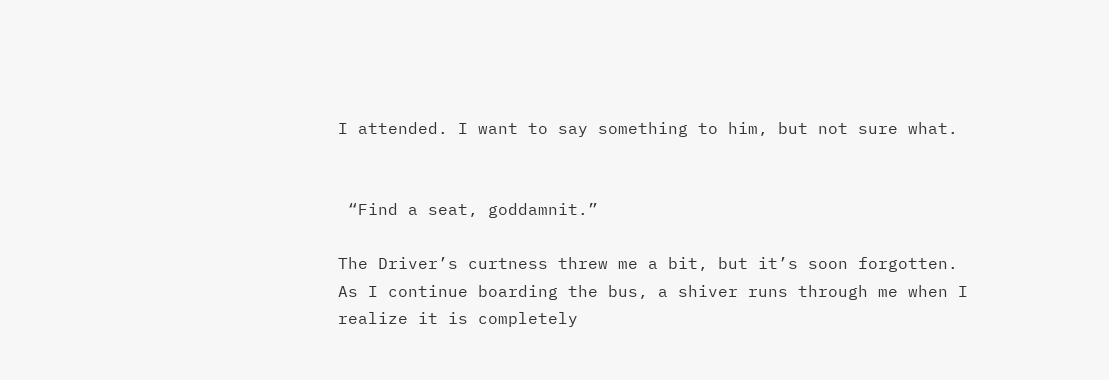I attended. I want to say something to him, but not sure what.


 “Find a seat, goddamnit.”

The Driver’s curtness threw me a bit, but it’s soon forgotten. As I continue boarding the bus, a shiver runs through me when I realize it is completely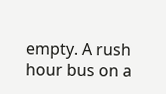empty. A rush hour bus on a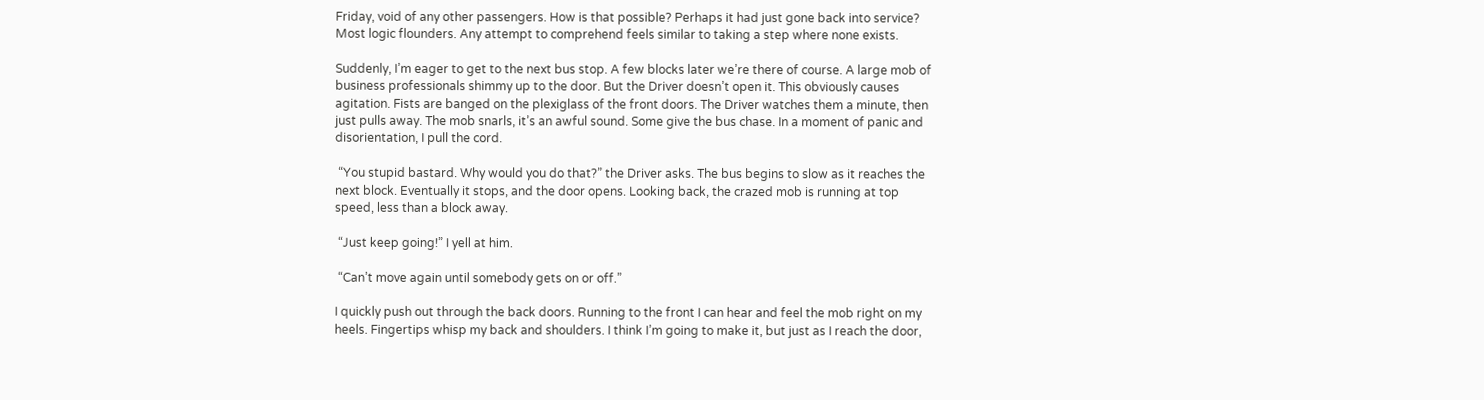Friday, void of any other passengers. How is that possible? Perhaps it had just gone back into service? Most logic flounders. Any attempt to comprehend feels similar to taking a step where none exists.

Suddenly, I’m eager to get to the next bus stop. A few blocks later we’re there of course. A large mob of business professionals shimmy up to the door. But the Driver doesn’t open it. This obviously causes agitation. Fists are banged on the plexiglass of the front doors. The Driver watches them a minute, then just pulls away. The mob snarls, it’s an awful sound. Some give the bus chase. In a moment of panic and disorientation, I pull the cord.

 “You stupid bastard. Why would you do that?” the Driver asks. The bus begins to slow as it reaches the next block. Eventually it stops, and the door opens. Looking back, the crazed mob is running at top speed, less than a block away.

 “Just keep going!” I yell at him.

 “Can’t move again until somebody gets on or off.”

I quickly push out through the back doors. Running to the front I can hear and feel the mob right on my heels. Fingertips whisp my back and shoulders. I think I’m going to make it, but just as I reach the door,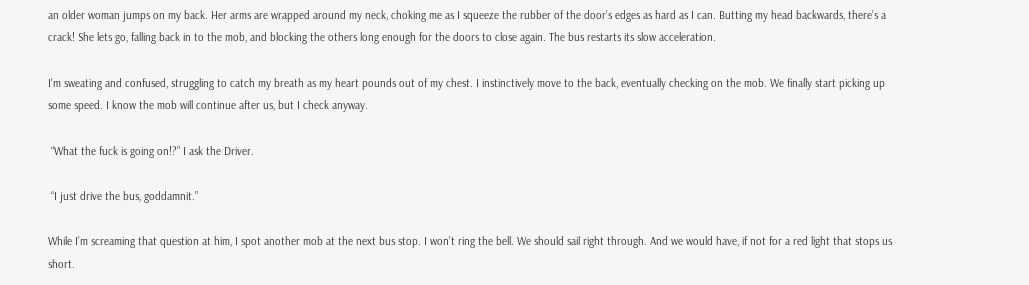an older woman jumps on my back. Her arms are wrapped around my neck, choking me as I squeeze the rubber of the door’s edges as hard as I can. Butting my head backwards, there’s a crack! She lets go, falling back in to the mob, and blocking the others long enough for the doors to close again. The bus restarts its slow acceleration.

I’m sweating and confused, struggling to catch my breath as my heart pounds out of my chest. I instinctively move to the back, eventually checking on the mob. We finally start picking up some speed. I know the mob will continue after us, but I check anyway.

 “What the fuck is going on!?” I ask the Driver.

 “I just drive the bus, goddamnit.”

While I’m screaming that question at him, I spot another mob at the next bus stop. I won’t ring the bell. We should sail right through. And we would have, if not for a red light that stops us short.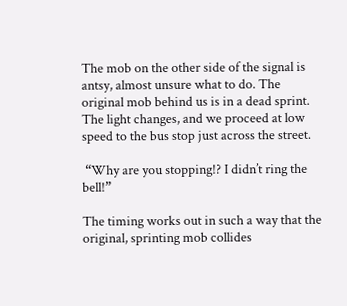The mob on the other side of the signal is antsy, almost unsure what to do. The original mob behind us is in a dead sprint. The light changes, and we proceed at low speed to the bus stop just across the street.

 “Why are you stopping!? I didn’t ring the bell!”

The timing works out in such a way that the original, sprinting mob collides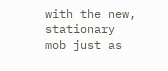with the new, stationary mob just as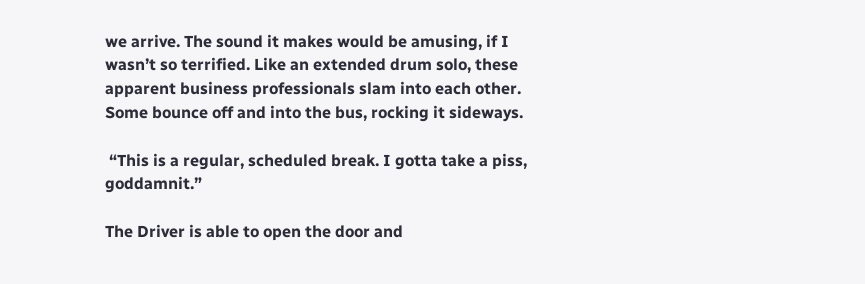we arrive. The sound it makes would be amusing, if I wasn’t so terrified. Like an extended drum solo, these apparent business professionals slam into each other. Some bounce off and into the bus, rocking it sideways.

 “This is a regular, scheduled break. I gotta take a piss, goddamnit.”

The Driver is able to open the door and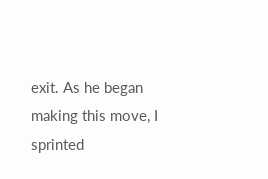exit. As he began making this move, I sprinted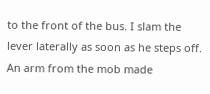to the front of the bus. I slam the lever laterally as soon as he steps off. An arm from the mob made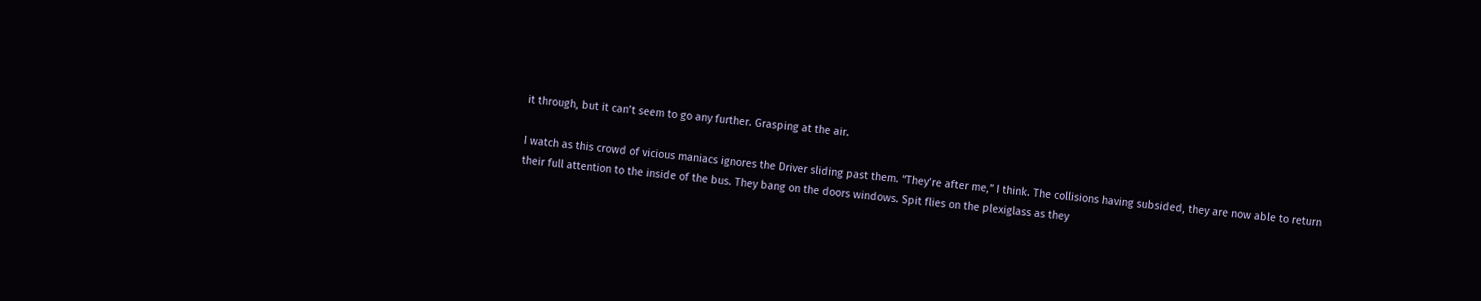it through, but it can’t seem to go any further. Grasping at the air.

I watch as this crowd of vicious maniacs ignores the Driver sliding past them. “They’re after me,” I think. The collisions having subsided, they are now able to return their full attention to the inside of the bus. They bang on the doors windows. Spit flies on the plexiglass as they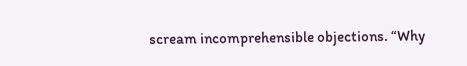scream incomprehensible objections. “Why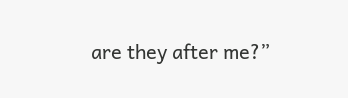are they after me?”